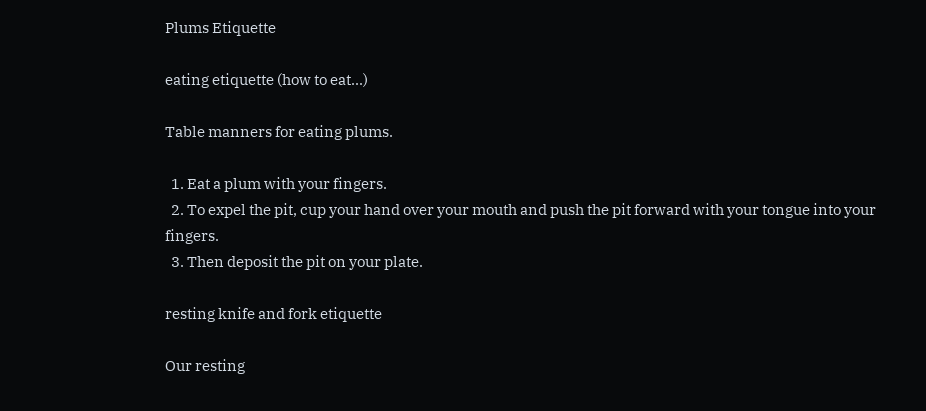Plums Etiquette

eating etiquette (how to eat...)

Table manners for eating plums.

  1. Eat a plum with your fingers.
  2. To expel the pit, cup your hand over your mouth and push the pit forward with your tongue into your fingers.
  3. Then deposit the pit on your plate.

resting knife and fork etiquette

Our resting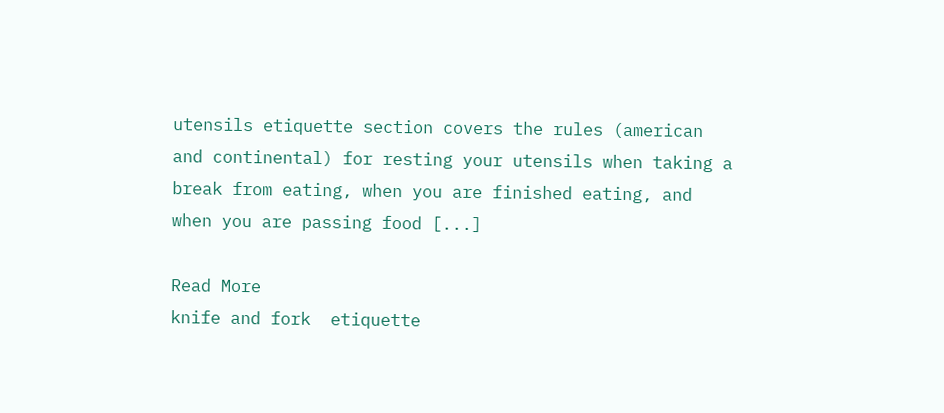utensils etiquette section covers the rules (american and continental) for resting your utensils when taking a break from eating, when you are finished eating, and when you are passing food [...]

Read More
knife and fork  etiquette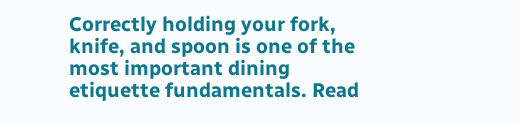Correctly holding your fork, knife, and spoon is one of the most important dining etiquette fundamentals. Read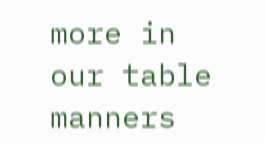more in our table manners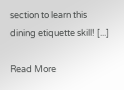section to learn this dining etiquette skill! [...]

Read More